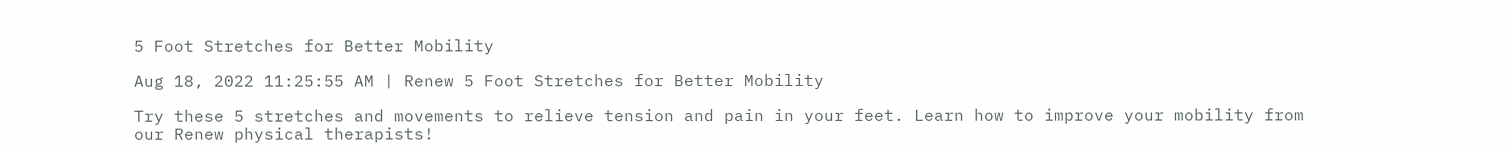5 Foot Stretches for Better Mobility

Aug 18, 2022 11:25:55 AM | Renew 5 Foot Stretches for Better Mobility

Try these 5 stretches and movements to relieve tension and pain in your feet. Learn how to improve your mobility from our Renew physical therapists!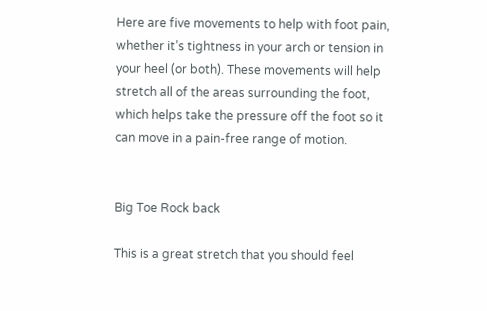Here are five movements to help with foot pain, whether it’s tightness in your arch or tension in your heel (or both). These movements will help stretch all of the areas surrounding the foot, which helps take the pressure off the foot so it can move in a pain-free range of motion.


Big Toe Rock back

This is a great stretch that you should feel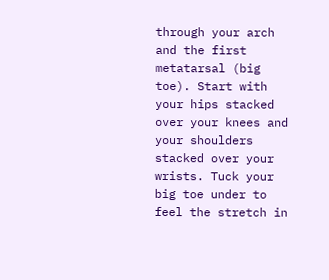through your arch and the first metatarsal (big toe). Start with your hips stacked over your knees and your shoulders stacked over your wrists. Tuck your big toe under to feel the stretch in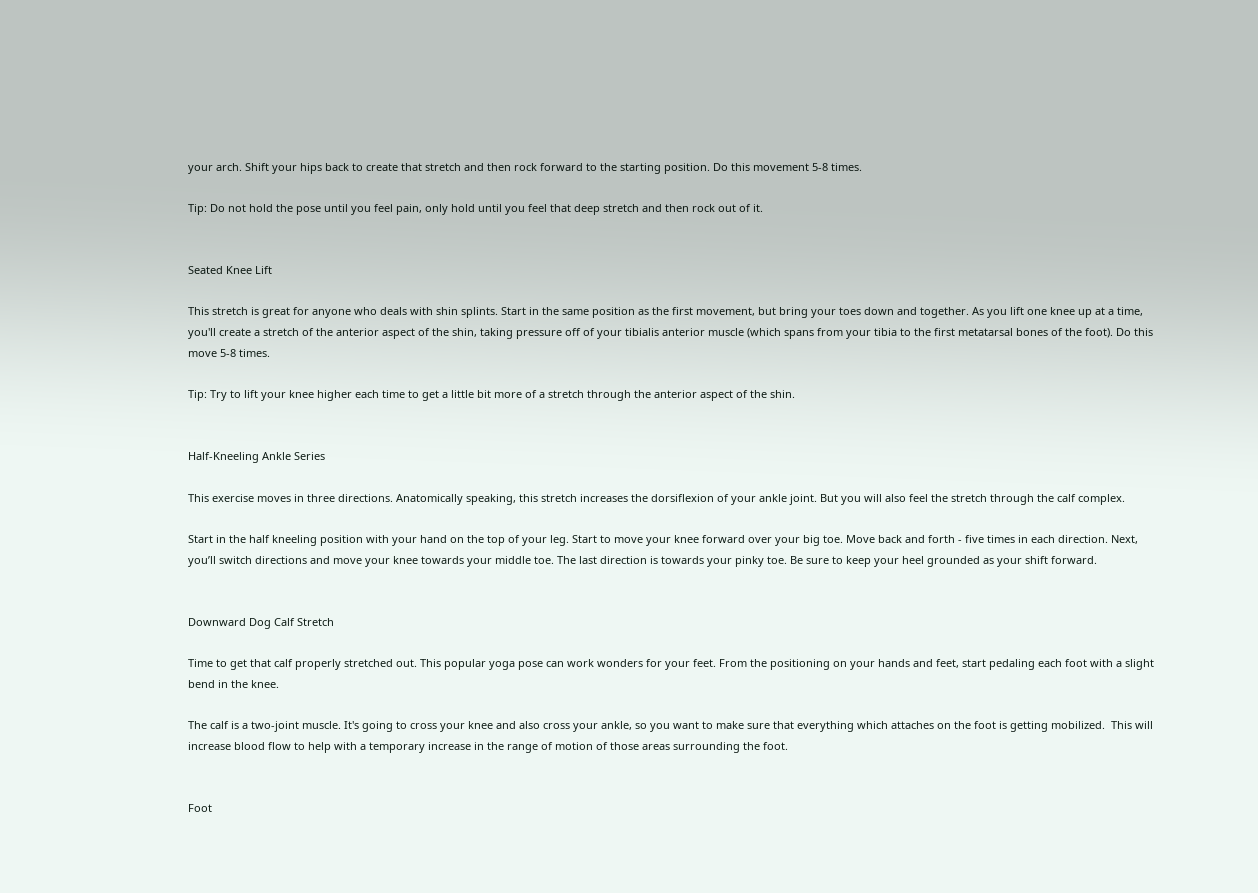your arch. Shift your hips back to create that stretch and then rock forward to the starting position. Do this movement 5-8 times.

Tip: Do not hold the pose until you feel pain, only hold until you feel that deep stretch and then rock out of it.


Seated Knee Lift

This stretch is great for anyone who deals with shin splints. Start in the same position as the first movement, but bring your toes down and together. As you lift one knee up at a time, you'll create a stretch of the anterior aspect of the shin, taking pressure off of your tibialis anterior muscle (which spans from your tibia to the first metatarsal bones of the foot). Do this move 5-8 times.

Tip: Try to lift your knee higher each time to get a little bit more of a stretch through the anterior aspect of the shin.


Half-Kneeling Ankle Series

This exercise moves in three directions. Anatomically speaking, this stretch increases the dorsiflexion of your ankle joint. But you will also feel the stretch through the calf complex.

Start in the half kneeling position with your hand on the top of your leg. Start to move your knee forward over your big toe. Move back and forth - five times in each direction. Next, you’ll switch directions and move your knee towards your middle toe. The last direction is towards your pinky toe. Be sure to keep your heel grounded as your shift forward.


Downward Dog Calf Stretch

Time to get that calf properly stretched out. This popular yoga pose can work wonders for your feet. From the positioning on your hands and feet, start pedaling each foot with a slight bend in the knee.

The calf is a two-joint muscle. It's going to cross your knee and also cross your ankle, so you want to make sure that everything which attaches on the foot is getting mobilized.  This will increase blood flow to help with a temporary increase in the range of motion of those areas surrounding the foot.


Foot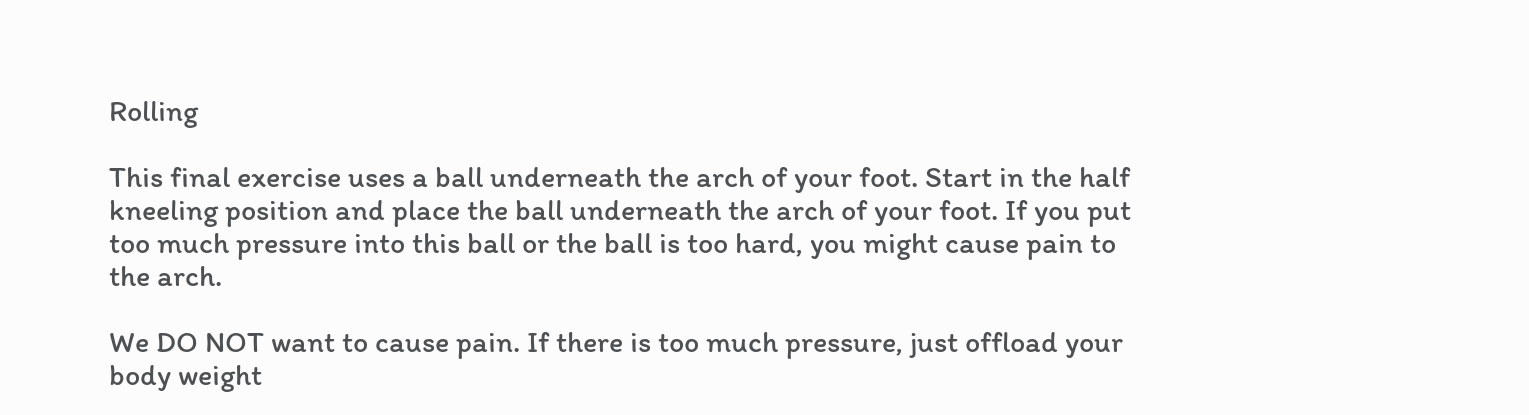Rolling

This final exercise uses a ball underneath the arch of your foot. Start in the half kneeling position and place the ball underneath the arch of your foot. If you put too much pressure into this ball or the ball is too hard, you might cause pain to the arch.

We DO NOT want to cause pain. If there is too much pressure, just offload your body weight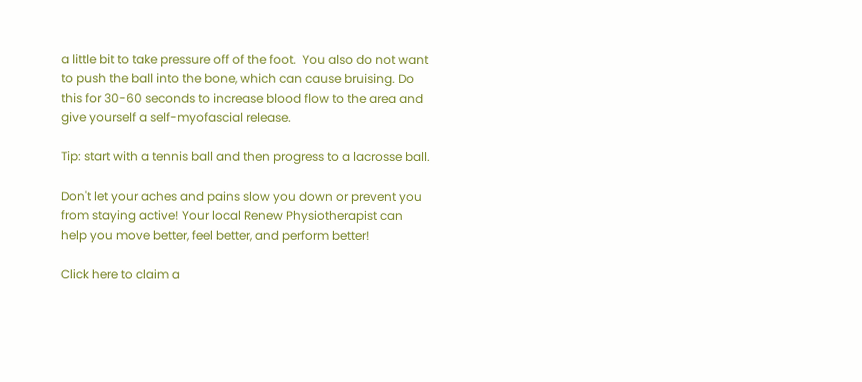a little bit to take pressure off of the foot.  You also do not want to push the ball into the bone, which can cause bruising. Do this for 30-60 seconds to increase blood flow to the area and give yourself a self-myofascial release.

Tip: start with a tennis ball and then progress to a lacrosse ball.

Don't let your aches and pains slow you down or prevent you from staying active! Your local Renew Physiotherapist can help you move better, feel better, and perform better!

Click here to claim a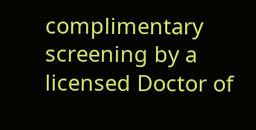complimentary screening by a licensed Doctor of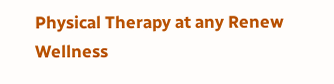Physical Therapy at any Renew Wellness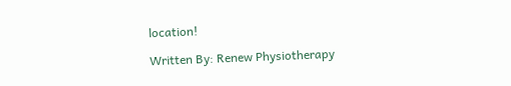location!

Written By: Renew Physiotherapy